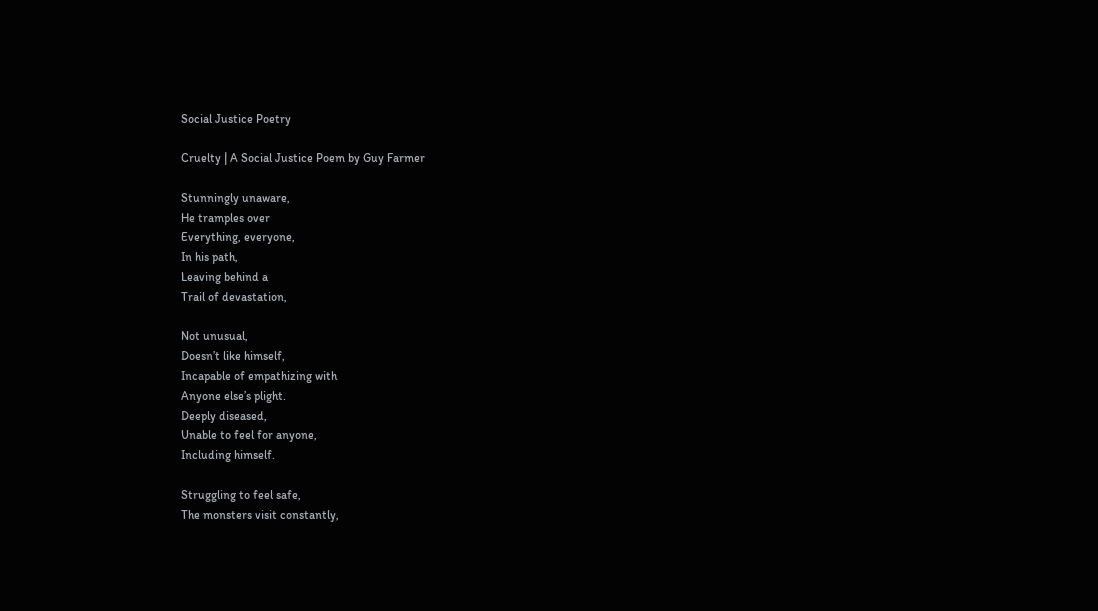Social Justice Poetry

Cruelty | A Social Justice Poem by Guy Farmer

Stunningly unaware,
He tramples over
Everything, everyone,
In his path,
Leaving behind a
Trail of devastation,

Not unusual,
Doesn’t like himself,
Incapable of empathizing with
Anyone else’s plight.
Deeply diseased,
Unable to feel for anyone,
Including himself.

Struggling to feel safe,
The monsters visit constantly,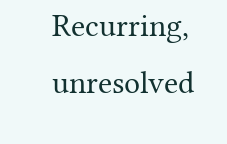Recurring, unresolved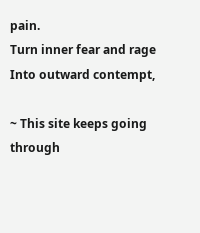pain.
Turn inner fear and rage
Into outward contempt,

~ This site keeps going through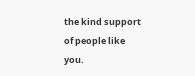the kind support of people like you.